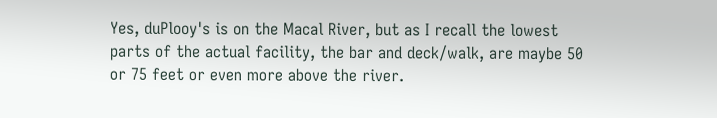Yes, duPlooy's is on the Macal River, but as I recall the lowest parts of the actual facility, the bar and deck/walk, are maybe 50 or 75 feet or even more above the river.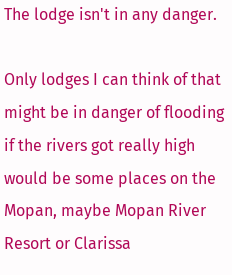The lodge isn't in any danger.

Only lodges I can think of that might be in danger of flooding if the rivers got really high would be some places on the Mopan, maybe Mopan River Resort or Clarissa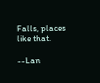Falls, places like that.

--Lan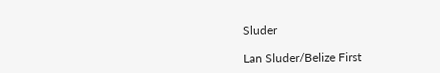Sluder

Lan Sluder/Belize First